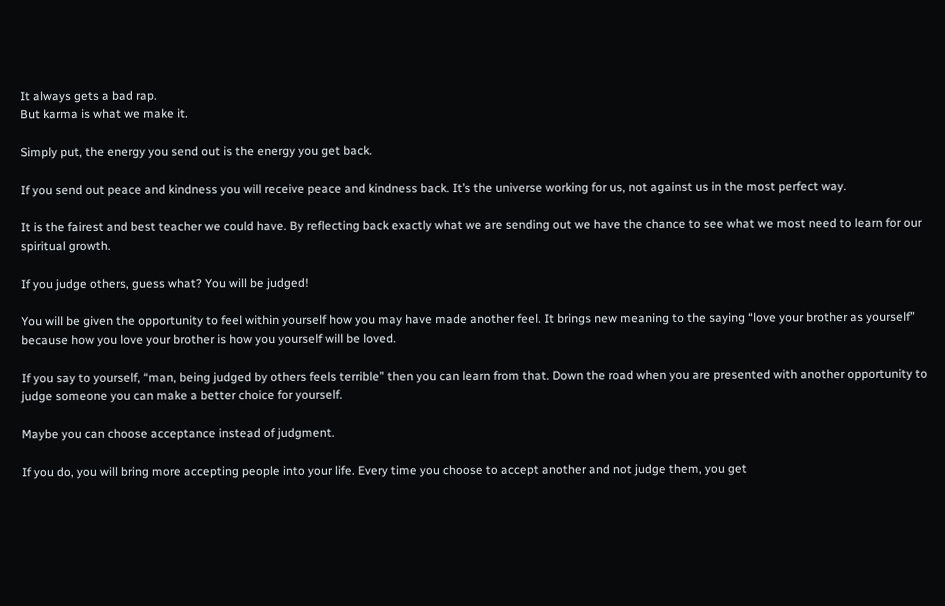It always gets a bad rap.
But karma is what we make it.

Simply put, the energy you send out is the energy you get back.

If you send out peace and kindness you will receive peace and kindness back. It’s the universe working for us, not against us in the most perfect way.

It is the fairest and best teacher we could have. By reflecting back exactly what we are sending out we have the chance to see what we most need to learn for our spiritual growth.

If you judge others, guess what? You will be judged!

You will be given the opportunity to feel within yourself how you may have made another feel. It brings new meaning to the saying “love your brother as yourself” because how you love your brother is how you yourself will be loved.

If you say to yourself, “man, being judged by others feels terrible” then you can learn from that. Down the road when you are presented with another opportunity to judge someone you can make a better choice for yourself.

Maybe you can choose acceptance instead of judgment.

If you do, you will bring more accepting people into your life. Every time you choose to accept another and not judge them, you get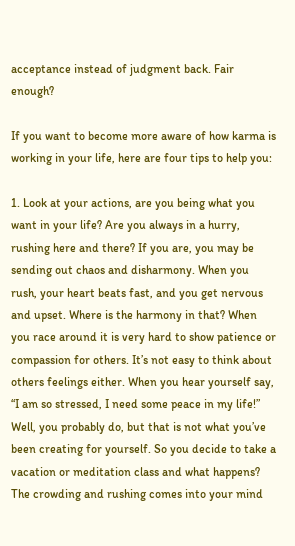acceptance instead of judgment back. Fair enough?

If you want to become more aware of how karma is working in your life, here are four tips to help you:

1. Look at your actions, are you being what you want in your life? Are you always in a hurry, rushing here and there? If you are, you may be sending out chaos and disharmony. When you rush, your heart beats fast, and you get nervous and upset. Where is the harmony in that? When you race around it is very hard to show patience or compassion for others. It’s not easy to think about others feelings either. When you hear yourself say, “I am so stressed, I need some peace in my life!” Well, you probably do, but that is not what you’ve been creating for yourself. So you decide to take a vacation or meditation class and what happens? The crowding and rushing comes into your mind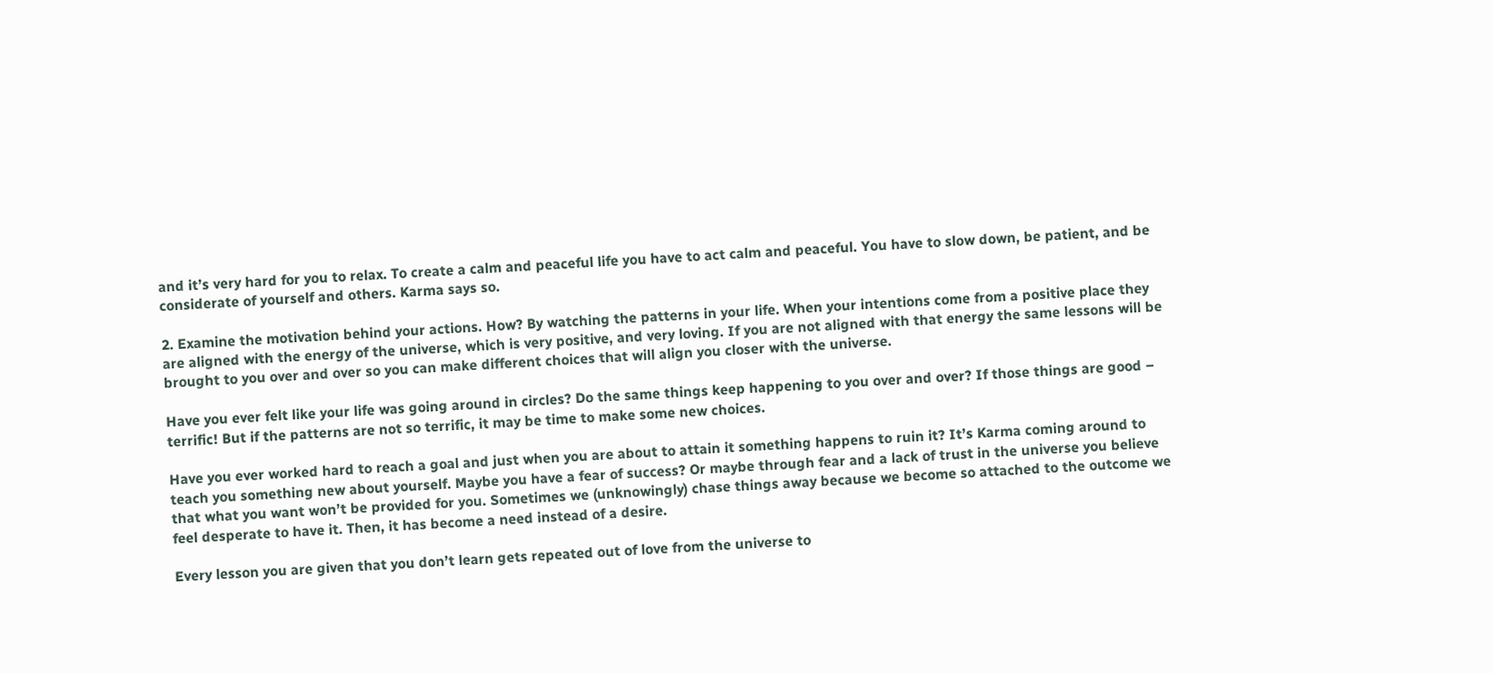and it’s very hard for you to relax. To create a calm and peaceful life you have to act calm and peaceful. You have to slow down, be patient, and be considerate of yourself and others. Karma says so.

2. Examine the motivation behind your actions. How? By watching the patterns in your life. When your intentions come from a positive place they are aligned with the energy of the universe, which is very positive, and very loving. If you are not aligned with that energy the same lessons will be brought to you over and over so you can make different choices that will align you closer with the universe.

Have you ever felt like your life was going around in circles? Do the same things keep happening to you over and over? If those things are good – terrific! But if the patterns are not so terrific, it may be time to make some new choices.

Have you ever worked hard to reach a goal and just when you are about to attain it something happens to ruin it? It’s Karma coming around to teach you something new about yourself. Maybe you have a fear of success? Or maybe through fear and a lack of trust in the universe you believe that what you want won’t be provided for you. Sometimes we (unknowingly) chase things away because we become so attached to the outcome we feel desperate to have it. Then, it has become a need instead of a desire.

Every lesson you are given that you don’t learn gets repeated out of love from the universe to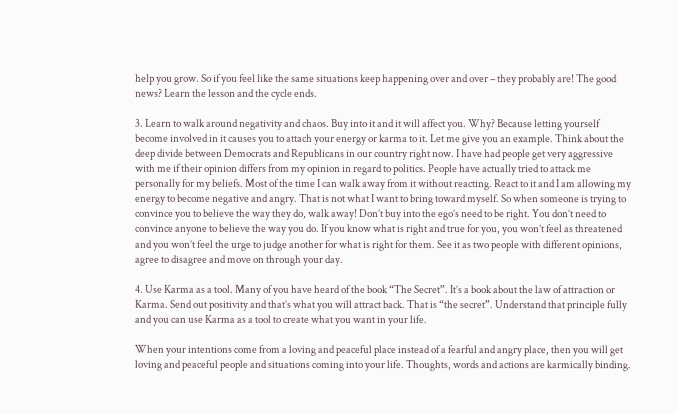help you grow. So if you feel like the same situations keep happening over and over – they probably are! The good news? Learn the lesson and the cycle ends.

3. Learn to walk around negativity and chaos. Buy into it and it will affect you. Why? Because letting yourself become involved in it causes you to attach your energy or karma to it. Let me give you an example. Think about the deep divide between Democrats and Republicans in our country right now. I have had people get very aggressive with me if their opinion differs from my opinion in regard to politics. People have actually tried to attack me personally for my beliefs. Most of the time I can walk away from it without reacting. React to it and I am allowing my energy to become negative and angry. That is not what I want to bring toward myself. So when someone is trying to convince you to believe the way they do, walk away! Don’t buy into the ego’s need to be right. You don’t need to convince anyone to believe the way you do. If you know what is right and true for you, you won’t feel as threatened and you won’t feel the urge to judge another for what is right for them. See it as two people with different opinions, agree to disagree and move on through your day.

4. Use Karma as a tool. Many of you have heard of the book “The Secret”. It’s a book about the law of attraction or Karma. Send out positivity and that’s what you will attract back. That is “the secret”. Understand that principle fully and you can use Karma as a tool to create what you want in your life.

When your intentions come from a loving and peaceful place instead of a fearful and angry place, then you will get loving and peaceful people and situations coming into your life. Thoughts, words and actions are karmically binding.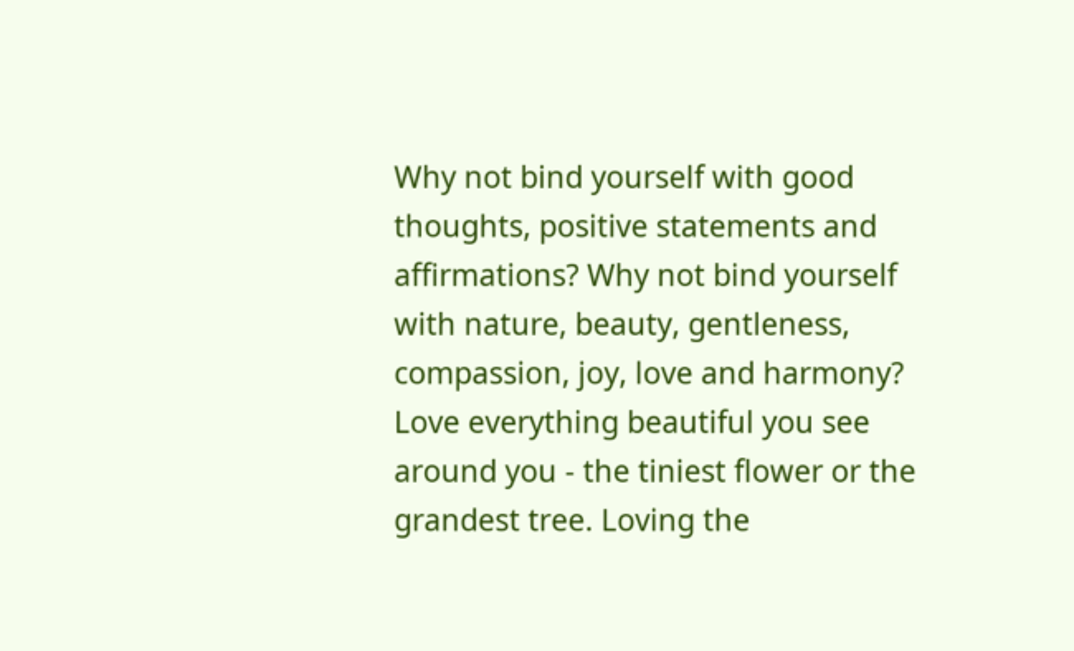Why not bind yourself with good thoughts, positive statements and affirmations? Why not bind yourself with nature, beauty, gentleness, compassion, joy, love and harmony? Love everything beautiful you see around you - the tiniest flower or the grandest tree. Loving the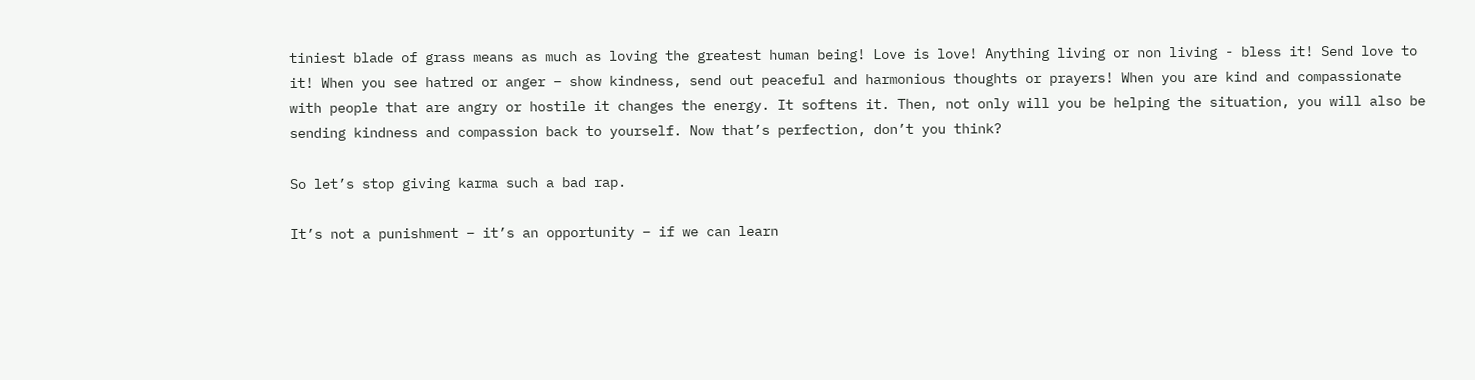tiniest blade of grass means as much as loving the greatest human being! Love is love! Anything living or non living - bless it! Send love to it! When you see hatred or anger – show kindness, send out peaceful and harmonious thoughts or prayers! When you are kind and compassionate with people that are angry or hostile it changes the energy. It softens it. Then, not only will you be helping the situation, you will also be sending kindness and compassion back to yourself. Now that’s perfection, don’t you think?

So let’s stop giving karma such a bad rap.

It’s not a punishment – it’s an opportunity – if we can learn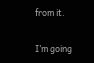from it.

I’m going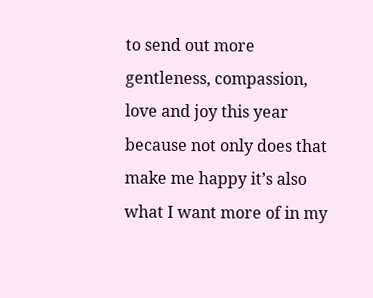to send out more gentleness, compassion, love and joy this year because not only does that make me happy it’s also what I want more of in my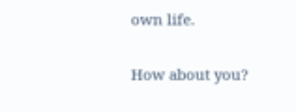own life.

How about you?